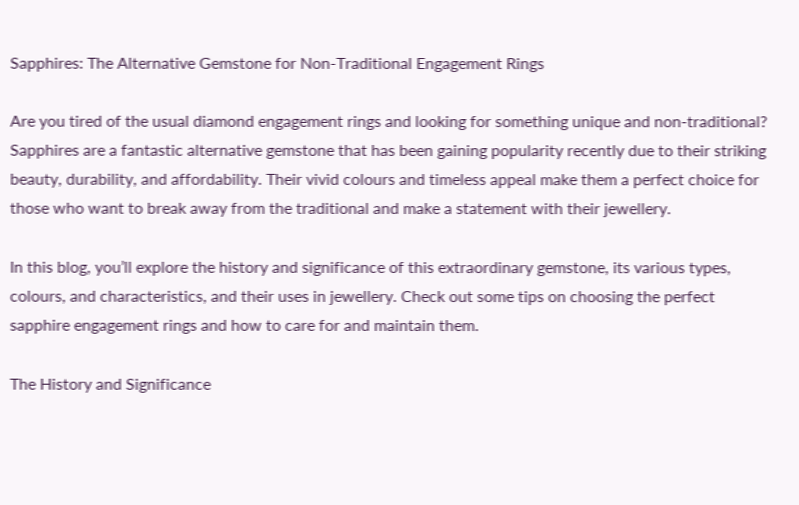Sapphires: The Alternative Gemstone for Non-Traditional Engagement Rings

Are you tired of the usual diamond engagement rings and looking for something unique and non-traditional? Sapphires are a fantastic alternative gemstone that has been gaining popularity recently due to their striking beauty, durability, and affordability. Their vivid colours and timeless appeal make them a perfect choice for those who want to break away from the traditional and make a statement with their jewellery.

In this blog, you’ll explore the history and significance of this extraordinary gemstone, its various types, colours, and characteristics, and their uses in jewellery. Check out some tips on choosing the perfect sapphire engagement rings and how to care for and maintain them.

The History and Significance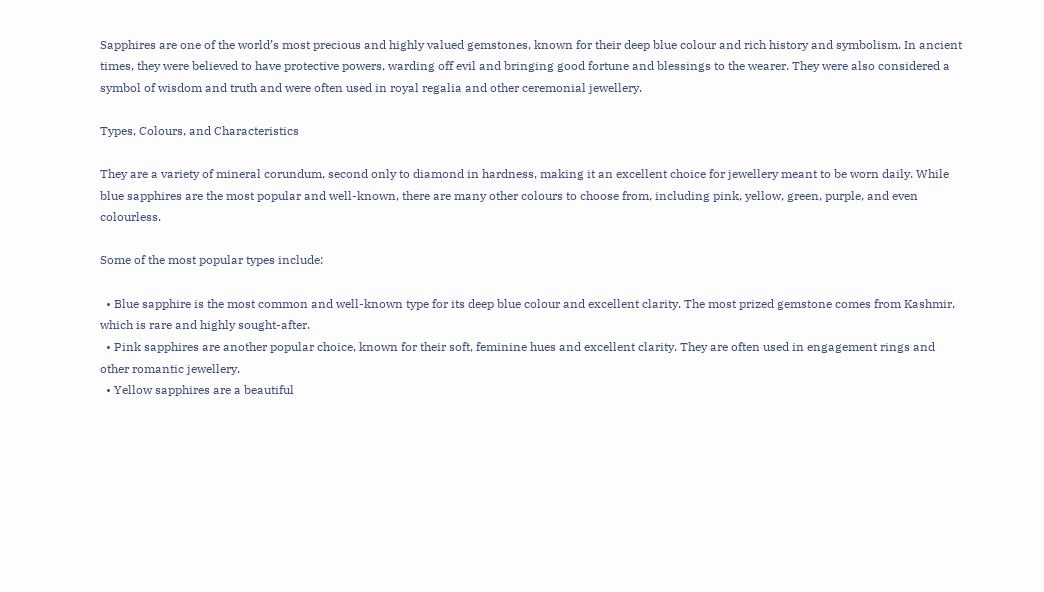Sapphires are one of the world’s most precious and highly valued gemstones, known for their deep blue colour and rich history and symbolism. In ancient times, they were believed to have protective powers, warding off evil and bringing good fortune and blessings to the wearer. They were also considered a symbol of wisdom and truth and were often used in royal regalia and other ceremonial jewellery.

Types, Colours, and Characteristics

They are a variety of mineral corundum, second only to diamond in hardness, making it an excellent choice for jewellery meant to be worn daily. While blue sapphires are the most popular and well-known, there are many other colours to choose from, including pink, yellow, green, purple, and even colourless.

Some of the most popular types include:

  • Blue sapphire is the most common and well-known type for its deep blue colour and excellent clarity. The most prized gemstone comes from Kashmir, which is rare and highly sought-after.
  • Pink sapphires are another popular choice, known for their soft, feminine hues and excellent clarity. They are often used in engagement rings and other romantic jewellery.
  • Yellow sapphires are a beautiful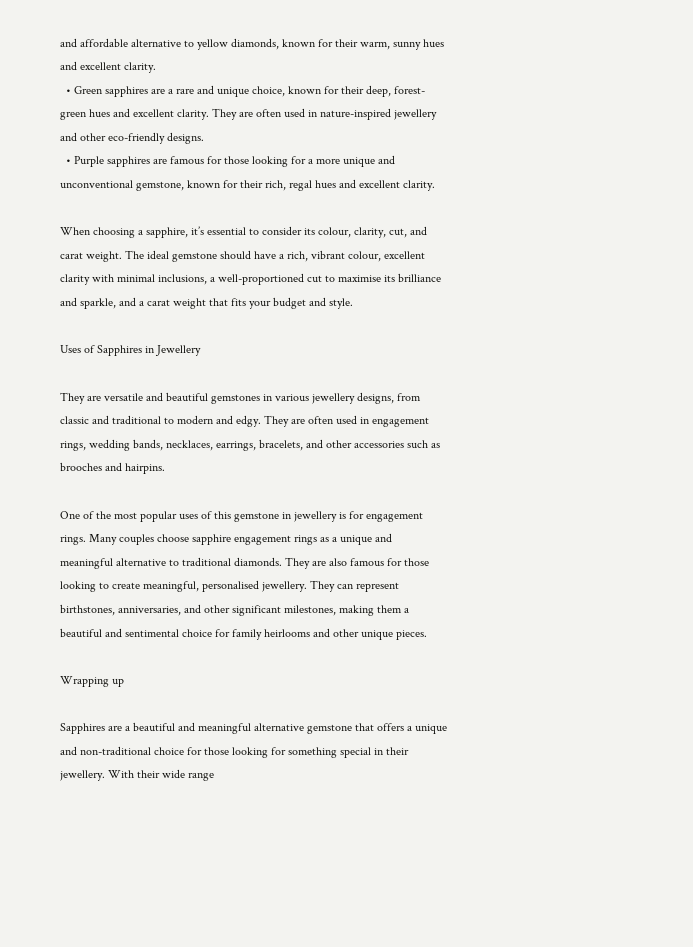and affordable alternative to yellow diamonds, known for their warm, sunny hues and excellent clarity.
  • Green sapphires are a rare and unique choice, known for their deep, forest-green hues and excellent clarity. They are often used in nature-inspired jewellery and other eco-friendly designs.
  • Purple sapphires are famous for those looking for a more unique and unconventional gemstone, known for their rich, regal hues and excellent clarity.

When choosing a sapphire, it’s essential to consider its colour, clarity, cut, and carat weight. The ideal gemstone should have a rich, vibrant colour, excellent clarity with minimal inclusions, a well-proportioned cut to maximise its brilliance and sparkle, and a carat weight that fits your budget and style.

Uses of Sapphires in Jewellery

They are versatile and beautiful gemstones in various jewellery designs, from classic and traditional to modern and edgy. They are often used in engagement rings, wedding bands, necklaces, earrings, bracelets, and other accessories such as brooches and hairpins.

One of the most popular uses of this gemstone in jewellery is for engagement rings. Many couples choose sapphire engagement rings as a unique and meaningful alternative to traditional diamonds. They are also famous for those looking to create meaningful, personalised jewellery. They can represent birthstones, anniversaries, and other significant milestones, making them a beautiful and sentimental choice for family heirlooms and other unique pieces.

Wrapping up

Sapphires are a beautiful and meaningful alternative gemstone that offers a unique and non-traditional choice for those looking for something special in their jewellery. With their wide range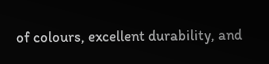of colours, excellent durability, and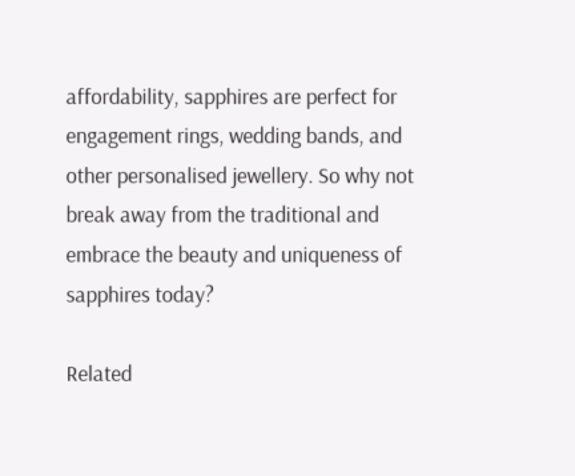affordability, sapphires are perfect for engagement rings, wedding bands, and other personalised jewellery. So why not break away from the traditional and embrace the beauty and uniqueness of sapphires today?

Related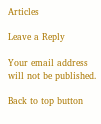Articles

Leave a Reply

Your email address will not be published.

Back to top button